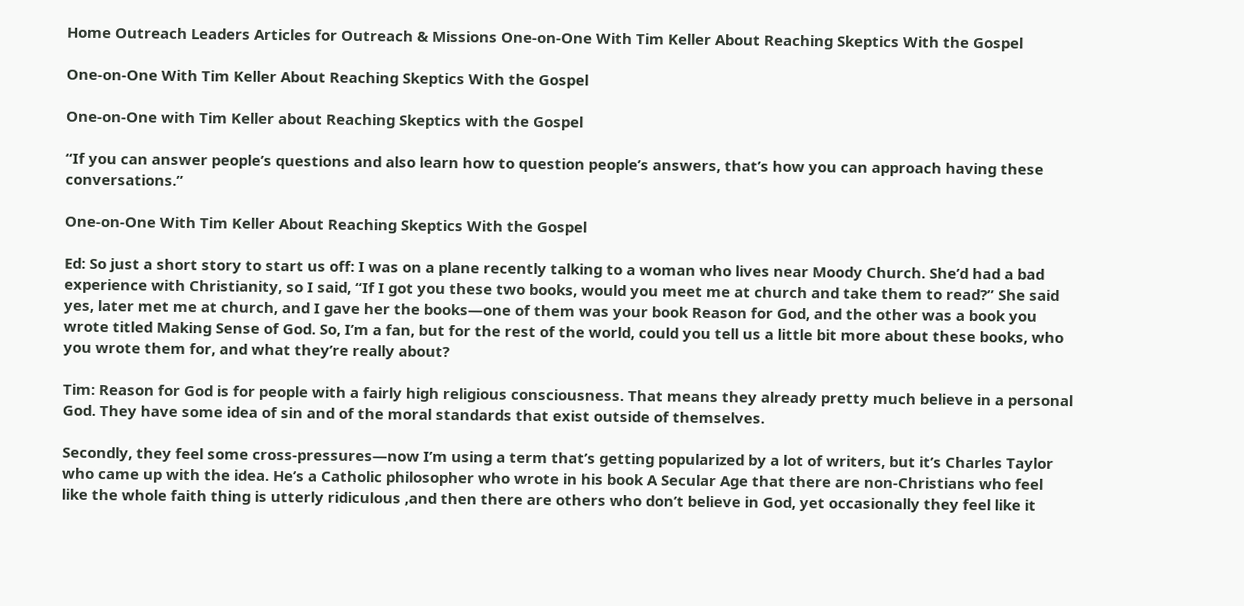Home Outreach Leaders Articles for Outreach & Missions One-on-One With Tim Keller About Reaching Skeptics With the Gospel

One-on-One With Tim Keller About Reaching Skeptics With the Gospel

One-on-One with Tim Keller about Reaching Skeptics with the Gospel

“If you can answer people’s questions and also learn how to question people’s answers, that’s how you can approach having these conversations.”

One-on-One With Tim Keller About Reaching Skeptics With the Gospel

Ed: So just a short story to start us off: I was on a plane recently talking to a woman who lives near Moody Church. She’d had a bad experience with Christianity, so I said, “If I got you these two books, would you meet me at church and take them to read?” She said yes, later met me at church, and I gave her the books—one of them was your book Reason for God, and the other was a book you wrote titled Making Sense of God. So, I’m a fan, but for the rest of the world, could you tell us a little bit more about these books, who you wrote them for, and what they’re really about?

Tim: Reason for God is for people with a fairly high religious consciousness. That means they already pretty much believe in a personal God. They have some idea of sin and of the moral standards that exist outside of themselves.

Secondly, they feel some cross-pressures—now I’m using a term that’s getting popularized by a lot of writers, but it’s Charles Taylor who came up with the idea. He’s a Catholic philosopher who wrote in his book A Secular Age that there are non-Christians who feel like the whole faith thing is utterly ridiculous ,and then there are others who don’t believe in God, yet occasionally they feel like it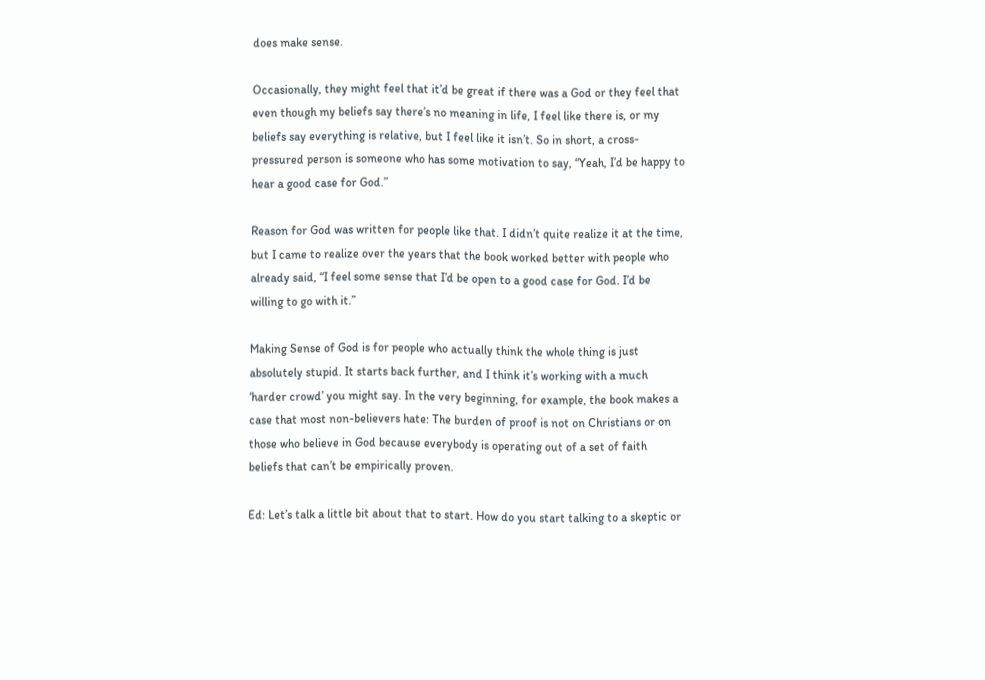does make sense.

Occasionally, they might feel that it’d be great if there was a God or they feel that even though my beliefs say there’s no meaning in life, I feel like there is, or my beliefs say everything is relative, but I feel like it isn’t. So in short, a cross-pressured person is someone who has some motivation to say, “Yeah, I’d be happy to hear a good case for God.”

Reason for God was written for people like that. I didn’t quite realize it at the time, but I came to realize over the years that the book worked better with people who already said, “I feel some sense that I’d be open to a good case for God. I’d be willing to go with it.”

Making Sense of God is for people who actually think the whole thing is just absolutely stupid. It starts back further, and I think it’s working with a much ‘harder crowd’ you might say. In the very beginning, for example, the book makes a case that most non-believers hate: The burden of proof is not on Christians or on those who believe in God because everybody is operating out of a set of faith beliefs that can’t be empirically proven.

Ed: Let’s talk a little bit about that to start. How do you start talking to a skeptic or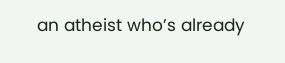an atheist who’s already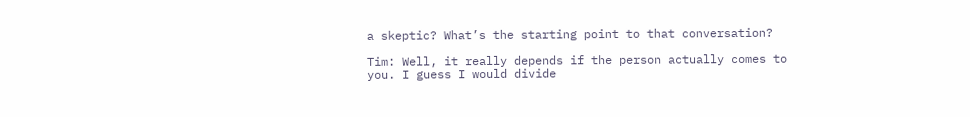a skeptic? What’s the starting point to that conversation?

Tim: Well, it really depends if the person actually comes to you. I guess I would divide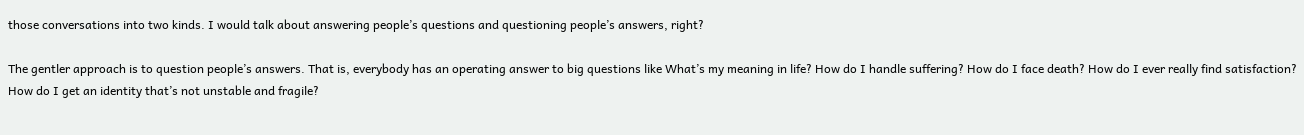those conversations into two kinds. I would talk about answering people’s questions and questioning people’s answers, right?

The gentler approach is to question people’s answers. That is, everybody has an operating answer to big questions like What’s my meaning in life? How do I handle suffering? How do I face death? How do I ever really find satisfaction? How do I get an identity that’s not unstable and fragile?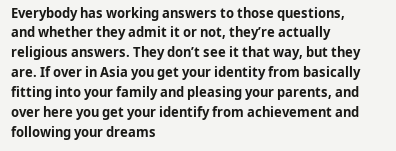Everybody has working answers to those questions, and whether they admit it or not, they’re actually religious answers. They don’t see it that way, but they are. If over in Asia you get your identity from basically fitting into your family and pleasing your parents, and over here you get your identify from achievement and following your dreams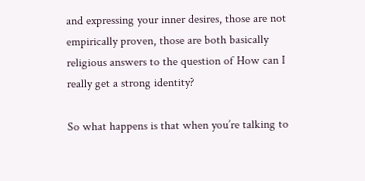and expressing your inner desires, those are not empirically proven, those are both basically religious answers to the question of How can I really get a strong identity?

So what happens is that when you’re talking to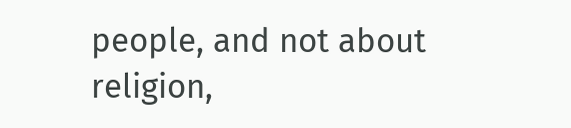people, and not about religion,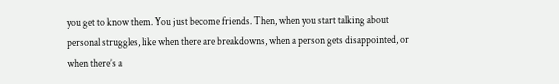you get to know them. You just become friends. Then, when you start talking about personal struggles, like when there are breakdowns, when a person gets disappointed, or when there’s a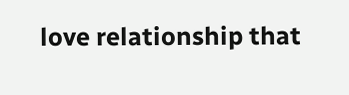love relationship that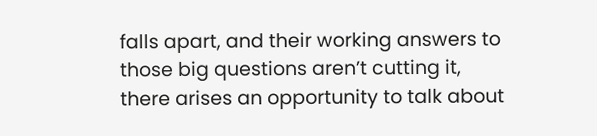falls apart, and their working answers to those big questions aren’t cutting it, there arises an opportunity to talk about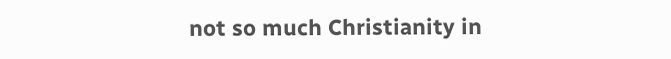not so much Christianity in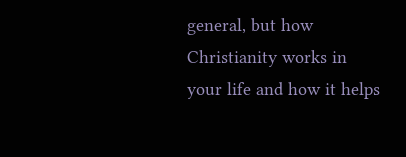general, but how Christianity works in your life and how it helps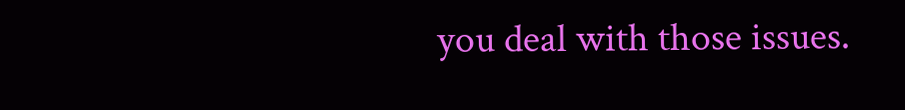you deal with those issues.